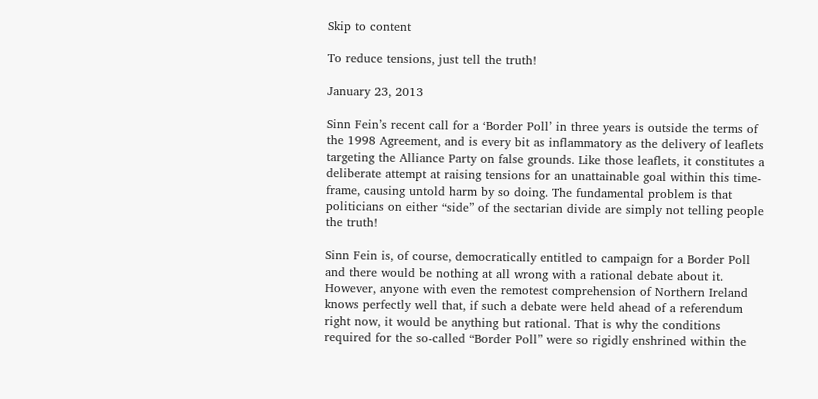Skip to content

To reduce tensions, just tell the truth!

January 23, 2013

Sinn Fein’s recent call for a ‘Border Poll’ in three years is outside the terms of the 1998 Agreement, and is every bit as inflammatory as the delivery of leaflets targeting the Alliance Party on false grounds. Like those leaflets, it constitutes a deliberate attempt at raising tensions for an unattainable goal within this time-frame, causing untold harm by so doing. The fundamental problem is that politicians on either “side” of the sectarian divide are simply not telling people the truth!

Sinn Fein is, of course, democratically entitled to campaign for a Border Poll and there would be nothing at all wrong with a rational debate about it. However, anyone with even the remotest comprehension of Northern Ireland knows perfectly well that, if such a debate were held ahead of a referendum right now, it would be anything but rational. That is why the conditions required for the so-called “Border Poll” were so rigidly enshrined within the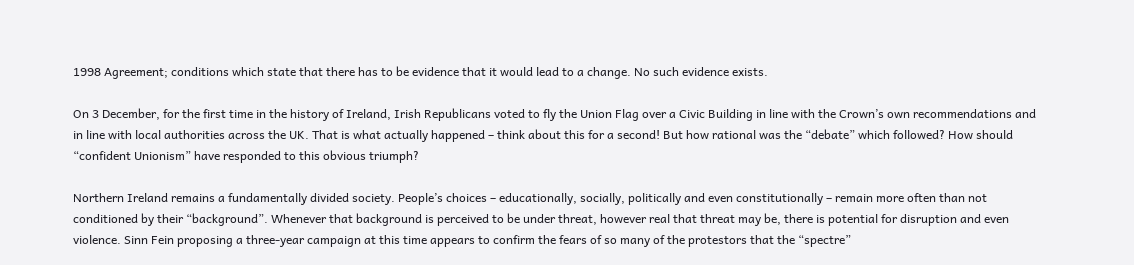1998 Agreement; conditions which state that there has to be evidence that it would lead to a change. No such evidence exists.

On 3 December, for the first time in the history of Ireland, Irish Republicans voted to fly the Union Flag over a Civic Building in line with the Crown’s own recommendations and in line with local authorities across the UK. That is what actually happened – think about this for a second! But how rational was the “debate” which followed? How should “confident Unionism” have responded to this obvious triumph?

Northern Ireland remains a fundamentally divided society. People’s choices – educationally, socially, politically and even constitutionally – remain more often than not conditioned by their “background”. Whenever that background is perceived to be under threat, however real that threat may be, there is potential for disruption and even violence. Sinn Fein proposing a three-year campaign at this time appears to confirm the fears of so many of the protestors that the “spectre”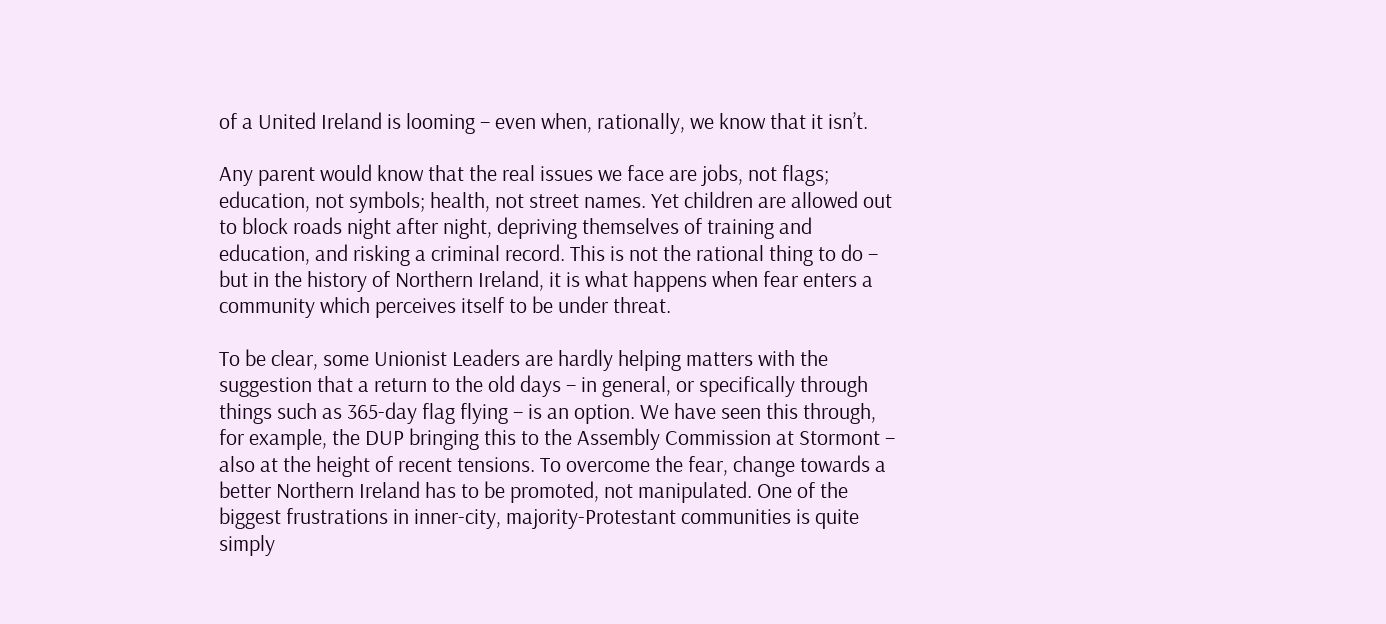of a United Ireland is looming – even when, rationally, we know that it isn’t.

Any parent would know that the real issues we face are jobs, not flags; education, not symbols; health, not street names. Yet children are allowed out to block roads night after night, depriving themselves of training and education, and risking a criminal record. This is not the rational thing to do – but in the history of Northern Ireland, it is what happens when fear enters a community which perceives itself to be under threat.

To be clear, some Unionist Leaders are hardly helping matters with the suggestion that a return to the old days – in general, or specifically through things such as 365-day flag flying – is an option. We have seen this through, for example, the DUP bringing this to the Assembly Commission at Stormont – also at the height of recent tensions. To overcome the fear, change towards a better Northern Ireland has to be promoted, not manipulated. One of the biggest frustrations in inner-city, majority-Protestant communities is quite simply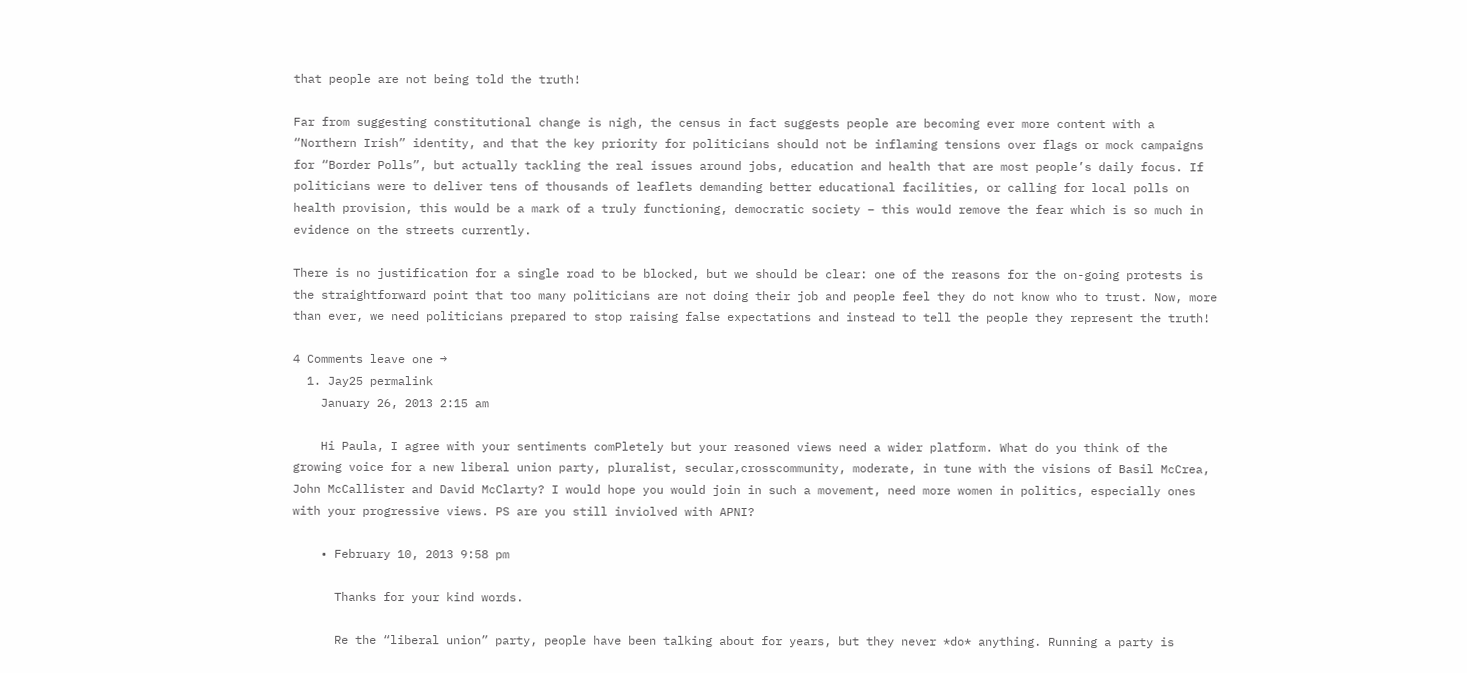that people are not being told the truth!

Far from suggesting constitutional change is nigh, the census in fact suggests people are becoming ever more content with a “Northern Irish” identity, and that the key priority for politicians should not be inflaming tensions over flags or mock campaigns for “Border Polls”, but actually tackling the real issues around jobs, education and health that are most people’s daily focus. If politicians were to deliver tens of thousands of leaflets demanding better educational facilities, or calling for local polls on health provision, this would be a mark of a truly functioning, democratic society – this would remove the fear which is so much in evidence on the streets currently.

There is no justification for a single road to be blocked, but we should be clear: one of the reasons for the on-going protests is the straightforward point that too many politicians are not doing their job and people feel they do not know who to trust. Now, more than ever, we need politicians prepared to stop raising false expectations and instead to tell the people they represent the truth!

4 Comments leave one →
  1. Jay25 permalink
    January 26, 2013 2:15 am

    Hi Paula, I agree with your sentiments comPletely but your reasoned views need a wider platform. What do you think of the growing voice for a new liberal union party, pluralist, secular,crosscommunity, moderate, in tune with the visions of Basil McCrea, John McCallister and David McClarty? I would hope you would join in such a movement, need more women in politics, especially ones with your progressive views. PS are you still inviolved with APNI?

    • February 10, 2013 9:58 pm

      Thanks for your kind words.

      Re the “liberal union” party, people have been talking about for years, but they never *do* anything. Running a party is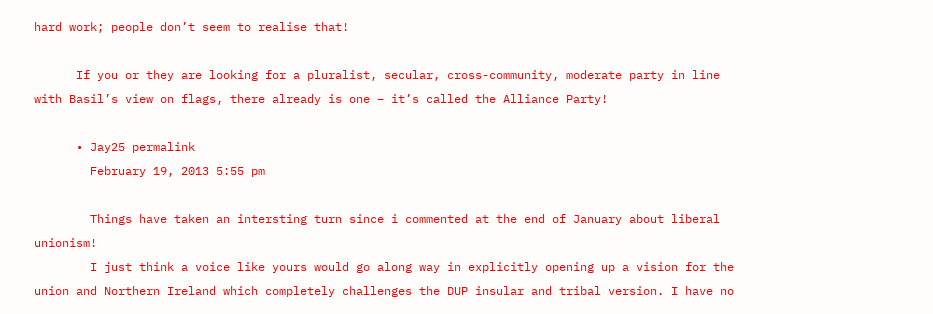hard work; people don’t seem to realise that!

      If you or they are looking for a pluralist, secular, cross-community, moderate party in line with Basil’s view on flags, there already is one – it’s called the Alliance Party!

      • Jay25 permalink
        February 19, 2013 5:55 pm

        Things have taken an intersting turn since i commented at the end of January about liberal unionism!
        I just think a voice like yours would go along way in explicitly opening up a vision for the union and Northern Ireland which completely challenges the DUP insular and tribal version. I have no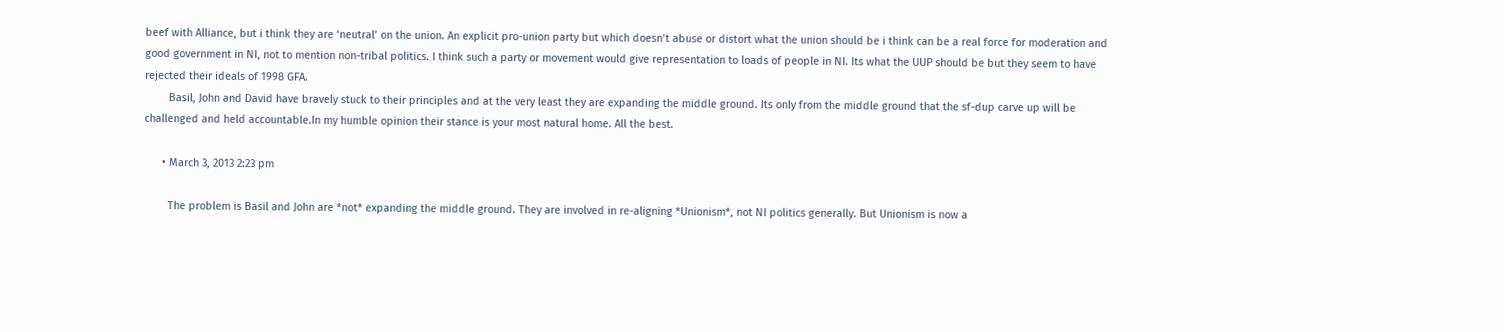beef with Alliance, but i think they are ‘neutral’ on the union. An explicit pro-union party but which doesn’t abuse or distort what the union should be i think can be a real force for moderation and good government in NI, not to mention non-tribal politics. I think such a party or movement would give representation to loads of people in NI. Its what the UUP should be but they seem to have rejected their ideals of 1998 GFA.
        Basil, John and David have bravely stuck to their principles and at the very least they are expanding the middle ground. Its only from the middle ground that the sf-dup carve up will be challenged and held accountable.In my humble opinion their stance is your most natural home. All the best.

      • March 3, 2013 2:23 pm

        The problem is Basil and John are *not* expanding the middle ground. They are involved in re-aligning *Unionism*, not NI politics generally. But Unionism is now a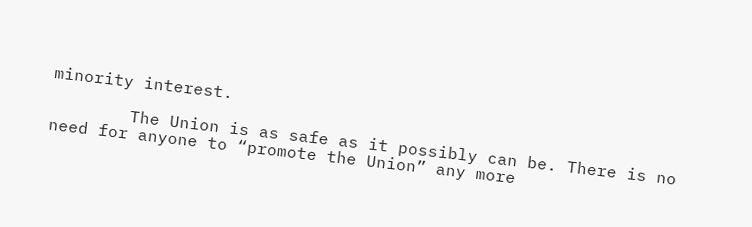minority interest.

        The Union is as safe as it possibly can be. There is no need for anyone to “promote the Union” any more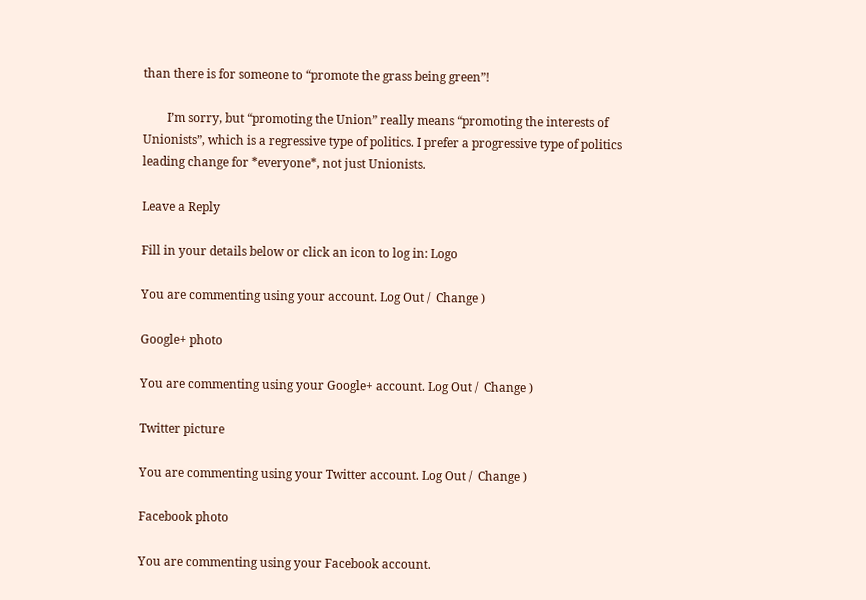than there is for someone to “promote the grass being green”!

        I’m sorry, but “promoting the Union” really means “promoting the interests of Unionists”, which is a regressive type of politics. I prefer a progressive type of politics leading change for *everyone*, not just Unionists.

Leave a Reply

Fill in your details below or click an icon to log in: Logo

You are commenting using your account. Log Out /  Change )

Google+ photo

You are commenting using your Google+ account. Log Out /  Change )

Twitter picture

You are commenting using your Twitter account. Log Out /  Change )

Facebook photo

You are commenting using your Facebook account.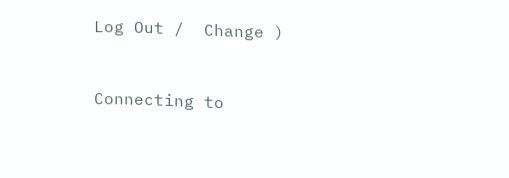Log Out /  Change )


Connecting to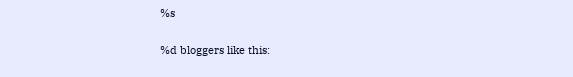%s

%d bloggers like this: